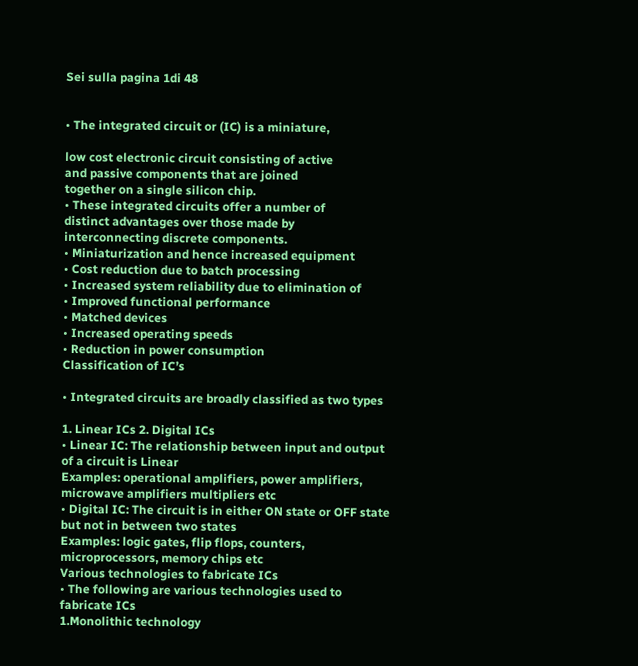Sei sulla pagina 1di 48


• The integrated circuit or (IC) is a miniature,

low cost electronic circuit consisting of active
and passive components that are joined
together on a single silicon chip.
• These integrated circuits offer a number of
distinct advantages over those made by
interconnecting discrete components.
• Miniaturization and hence increased equipment
• Cost reduction due to batch processing
• Increased system reliability due to elimination of
• Improved functional performance
• Matched devices
• Increased operating speeds
• Reduction in power consumption
Classification of IC’s

• Integrated circuits are broadly classified as two types

1. Linear ICs 2. Digital ICs
• Linear IC: The relationship between input and output
of a circuit is Linear
Examples: operational amplifiers, power amplifiers,
microwave amplifiers multipliers etc
• Digital IC: The circuit is in either ON state or OFF state
but not in between two states
Examples: logic gates, flip flops, counters,
microprocessors, memory chips etc
Various technologies to fabricate ICs
• The following are various technologies used to
fabricate ICs
1.Monolithic technology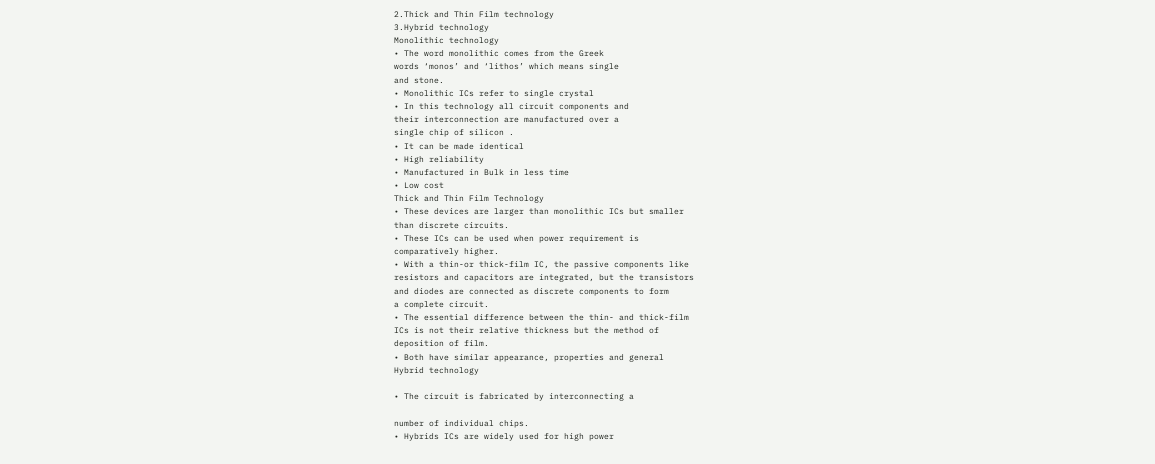2.Thick and Thin Film technology
3.Hybrid technology
Monolithic technology
• The word monolithic comes from the Greek
words ‘monos’ and ‘lithos’ which means single
and stone.
• Monolithic ICs refer to single crystal
• In this technology all circuit components and
their interconnection are manufactured over a
single chip of silicon .
• It can be made identical
• High reliability
• Manufactured in Bulk in less time
• Low cost
Thick and Thin Film Technology
• These devices are larger than monolithic ICs but smaller
than discrete circuits.
• These ICs can be used when power requirement is
comparatively higher.
• With a thin-or thick-film IC, the passive components like
resistors and capacitors are integrated, but the transistors
and diodes are connected as discrete components to form
a complete circuit.
• The essential difference between the thin- and thick-film
ICs is not their relative thickness but the method of
deposition of film.
• Both have similar appearance, properties and general
Hybrid technology

• The circuit is fabricated by interconnecting a

number of individual chips.
• Hybrids ICs are widely used for high power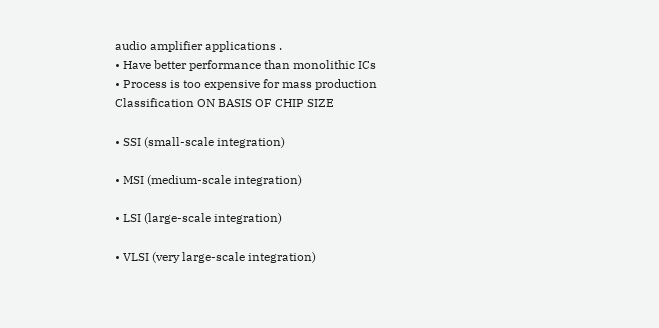audio amplifier applications .
• Have better performance than monolithic ICs
• Process is too expensive for mass production
Classification ON BASIS OF CHIP SIZE

• SSI (small-scale integration)

• MSI (medium-scale integration)

• LSI (large-scale integration)

• VLSI (very large-scale integration)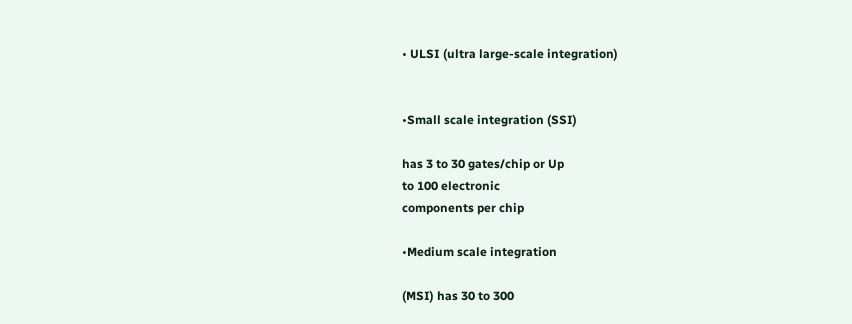• ULSI (ultra large-scale integration)


•Small scale integration (SSI)

has 3 to 30 gates/chip or Up
to 100 electronic
components per chip

•Medium scale integration

(MSI) has 30 to 300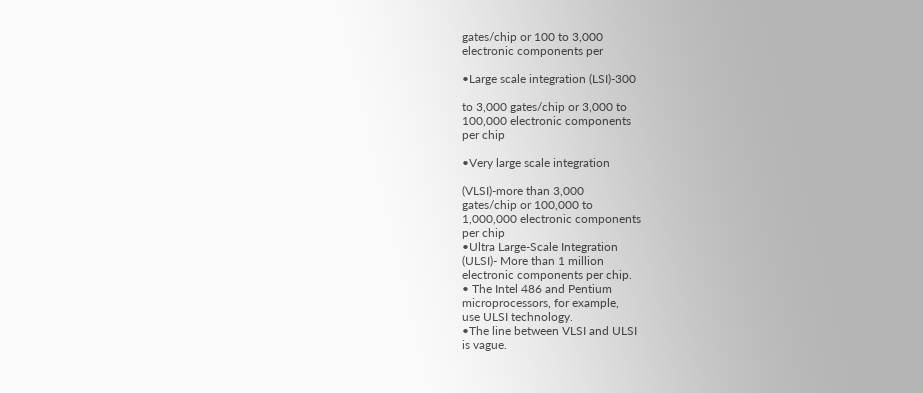gates/chip or 100 to 3,000
electronic components per

•Large scale integration (LSI)-300

to 3,000 gates/chip or 3,000 to
100,000 electronic components
per chip

•Very large scale integration

(VLSI)-more than 3,000
gates/chip or 100,000 to
1,000,000 electronic components
per chip
•Ultra Large-Scale Integration
(ULSI)- More than 1 million
electronic components per chip.
• The Intel 486 and Pentium
microprocessors, for example,
use ULSI technology.
•The line between VLSI and ULSI
is vague.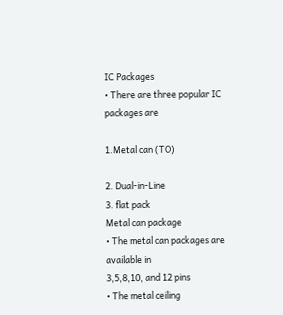IC Packages
• There are three popular IC packages are

1.Metal can (TO)

2. Dual-in-Line
3. flat pack
Metal can package
• The metal can packages are available in
3,5,8,10, and 12 pins
• The metal ceiling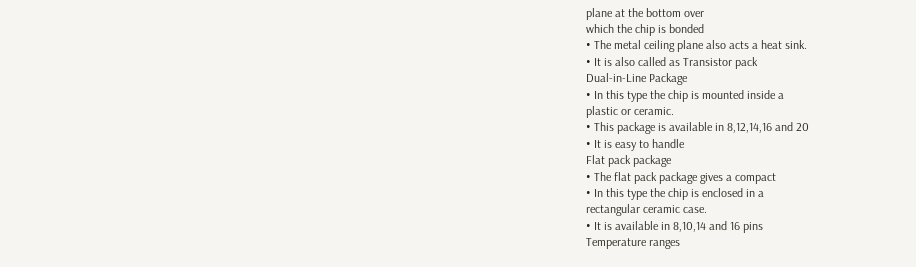plane at the bottom over
which the chip is bonded
• The metal ceiling plane also acts a heat sink.
• It is also called as Transistor pack
Dual-in-Line Package
• In this type the chip is mounted inside a
plastic or ceramic.
• This package is available in 8,12,14,16 and 20
• It is easy to handle
Flat pack package
• The flat pack package gives a compact
• In this type the chip is enclosed in a
rectangular ceramic case.
• It is available in 8,10,14 and 16 pins
Temperature ranges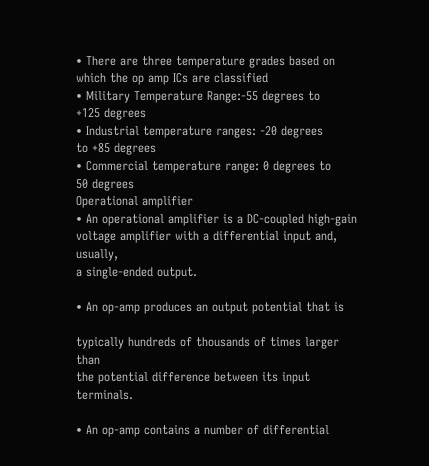• There are three temperature grades based on
which the op amp ICs are classified
• Military Temperature Range:-55 degrees to
+125 degrees
• Industrial temperature ranges: -20 degrees
to +85 degrees
• Commercial temperature range: 0 degrees to
50 degrees
Operational amplifier
• An operational amplifier is a DC-coupled high-gain
voltage amplifier with a differential input and, usually,
a single-ended output.

• An op-amp produces an output potential that is

typically hundreds of thousands of times larger than
the potential difference between its input terminals.

• An op-amp contains a number of differential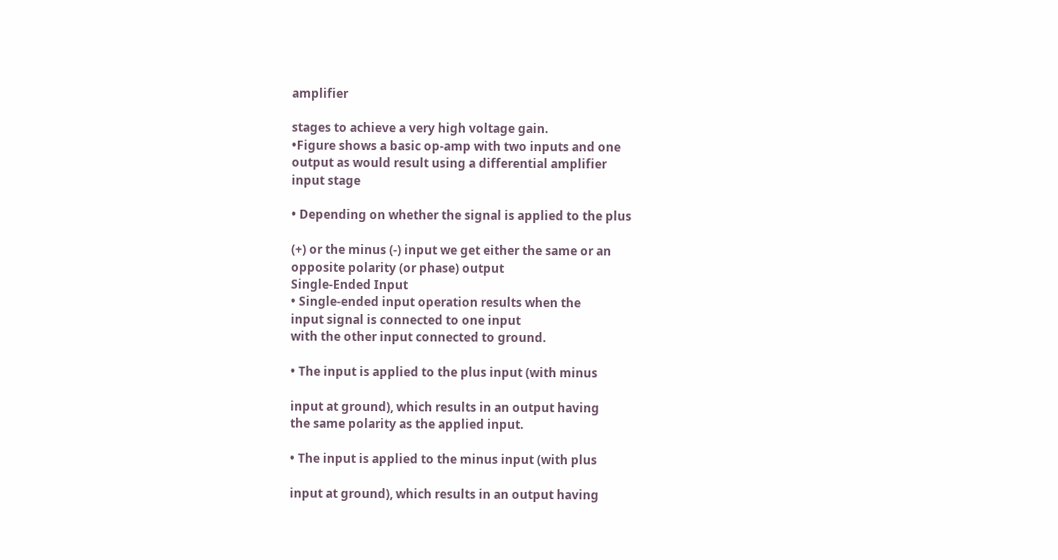amplifier

stages to achieve a very high voltage gain.
•Figure shows a basic op-amp with two inputs and one
output as would result using a differential amplifier
input stage

• Depending on whether the signal is applied to the plus

(+) or the minus (-) input we get either the same or an
opposite polarity (or phase) output
Single-Ended Input
• Single-ended input operation results when the
input signal is connected to one input
with the other input connected to ground.

• The input is applied to the plus input (with minus

input at ground), which results in an output having
the same polarity as the applied input.

• The input is applied to the minus input (with plus

input at ground), which results in an output having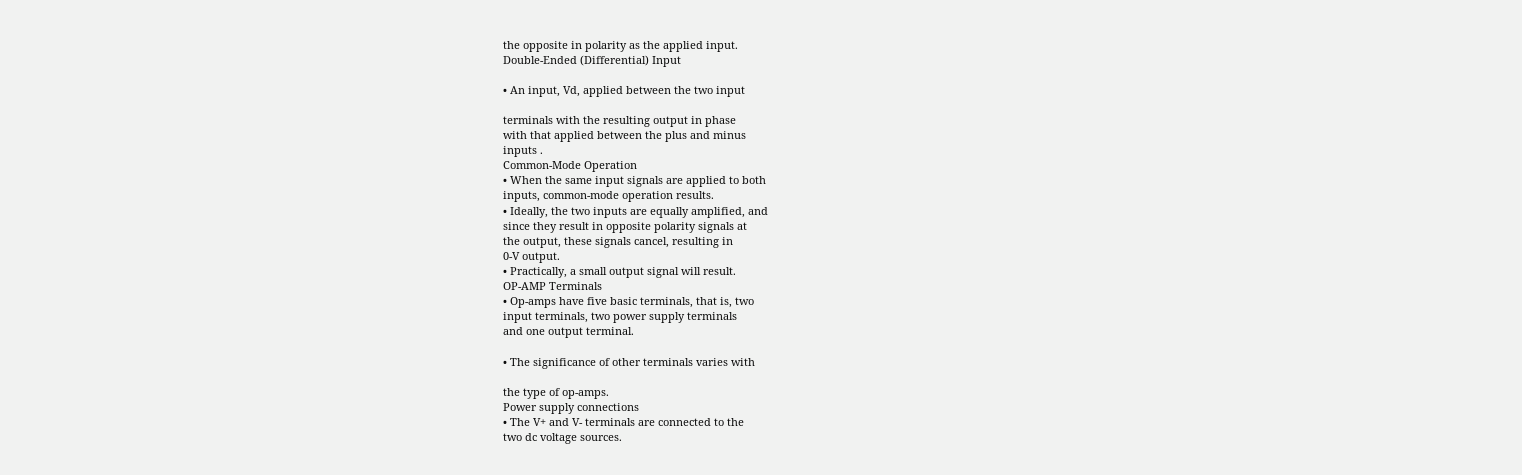the opposite in polarity as the applied input.
Double-Ended (Differential) Input

• An input, Vd, applied between the two input

terminals with the resulting output in phase
with that applied between the plus and minus
inputs .
Common-Mode Operation
• When the same input signals are applied to both
inputs, common-mode operation results.
• Ideally, the two inputs are equally amplified, and
since they result in opposite polarity signals at
the output, these signals cancel, resulting in
0-V output.
• Practically, a small output signal will result.
OP-AMP Terminals
• Op-amps have five basic terminals, that is, two
input terminals, two power supply terminals
and one output terminal.

• The significance of other terminals varies with

the type of op-amps.
Power supply connections
• The V+ and V- terminals are connected to the
two dc voltage sources.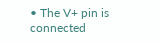• The V+ pin is connected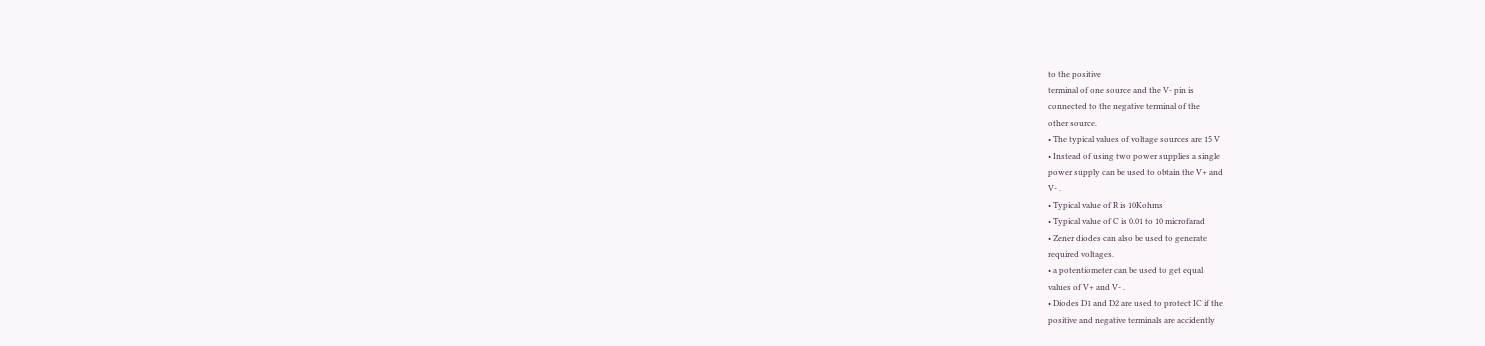to the positive
terminal of one source and the V- pin is
connected to the negative terminal of the
other source.
• The typical values of voltage sources are 15 V
• Instead of using two power supplies a single
power supply can be used to obtain the V+ and
V- .
• Typical value of R is 10Kohms
• Typical value of C is 0.01 to 10 microfarad
• Zener diodes can also be used to generate
required voltages.
• a potentiometer can be used to get equal
values of V+ and V- .
• Diodes D1 and D2 are used to protect IC if the
positive and negative terminals are accidently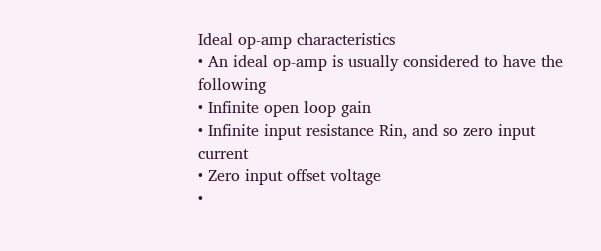Ideal op-amp characteristics
• An ideal op-amp is usually considered to have the following
• Infinite open loop gain
• Infinite input resistance Rin, and so zero input current
• Zero input offset voltage
•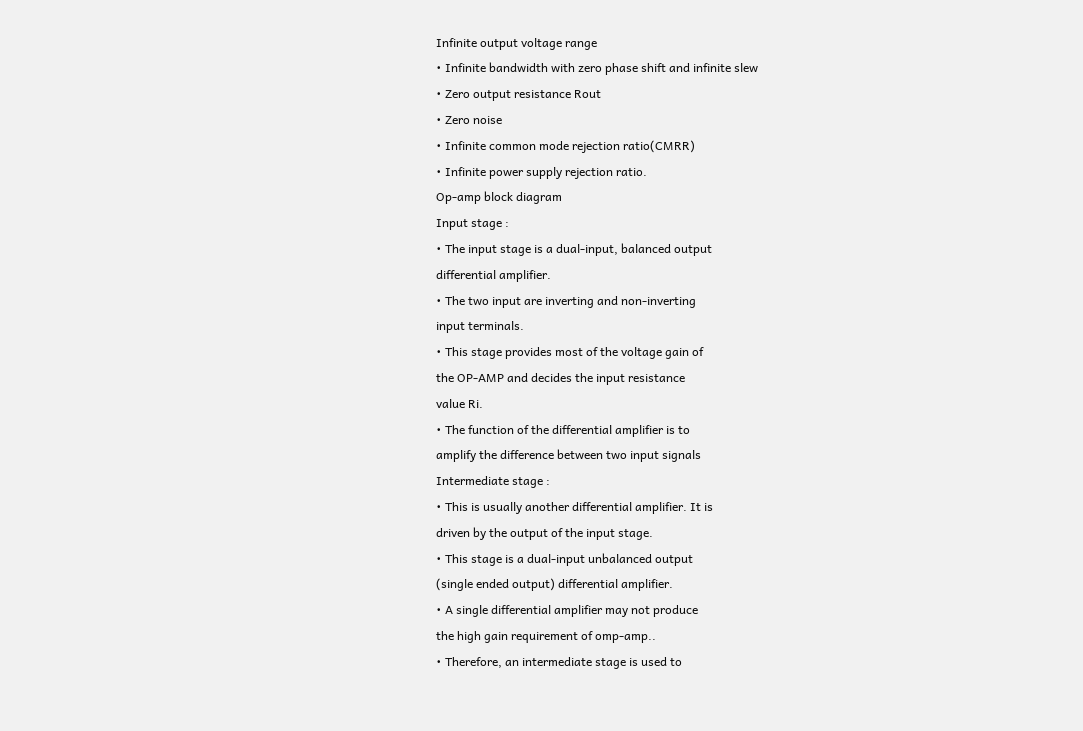Infinite output voltage range
• Infinite bandwidth with zero phase shift and infinite slew
• Zero output resistance Rout
• Zero noise
• Infinite common mode rejection ratio(CMRR)
• Infinite power supply rejection ratio.
Op-amp block diagram
Input stage :
• The input stage is a dual-input, balanced output
differential amplifier.
• The two input are inverting and non-inverting
input terminals.
• This stage provides most of the voltage gain of
the OP-AMP and decides the input resistance
value Ri.
• The function of the differential amplifier is to
amplify the difference between two input signals
Intermediate stage :
• This is usually another differential amplifier. It is
driven by the output of the input stage.
• This stage is a dual-input unbalanced output
(single ended output) differential amplifier.
• A single differential amplifier may not produce
the high gain requirement of omp-amp..
• Therefore, an intermediate stage is used to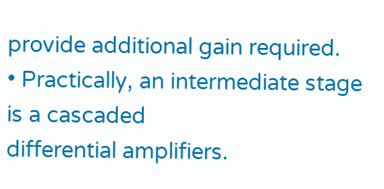provide additional gain required.
• Practically, an intermediate stage is a cascaded
differential amplifiers.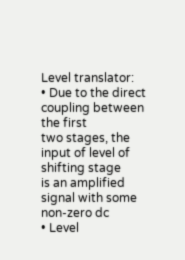Level translator:
• Due to the direct coupling between the first
two stages, the input of level of shifting stage
is an amplified signal with some non-zero dc
• Level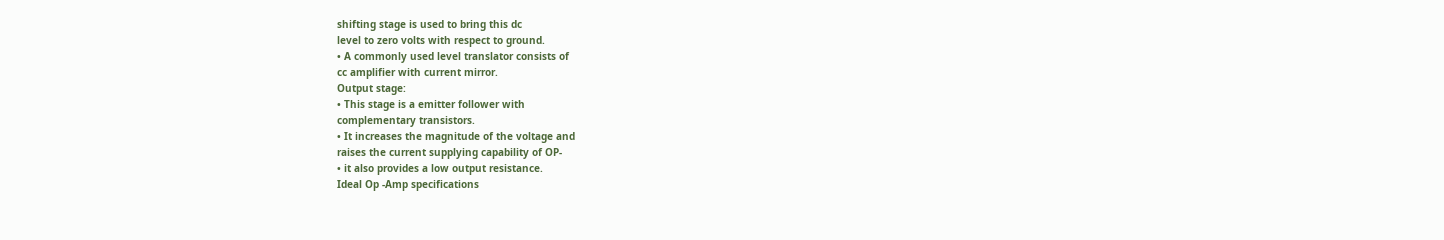shifting stage is used to bring this dc
level to zero volts with respect to ground.
• A commonly used level translator consists of
cc amplifier with current mirror.
Output stage:
• This stage is a emitter follower with
complementary transistors.
• It increases the magnitude of the voltage and
raises the current supplying capability of OP-
• it also provides a low output resistance.
Ideal Op -Amp specifications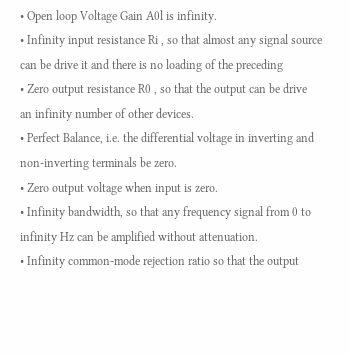• Open loop Voltage Gain A0l is infinity.
• Infinity input resistance Ri , so that almost any signal source
can be drive it and there is no loading of the preceding
• Zero output resistance R0 , so that the output can be drive
an infinity number of other devices.
• Perfect Balance, i.e. the differential voltage in inverting and
non-inverting terminals be zero.
• Zero output voltage when input is zero.
• Infinity bandwidth, so that any frequency signal from 0 to
infinity Hz can be amplified without attenuation.
• Infinity common-mode rejection ratio so that the output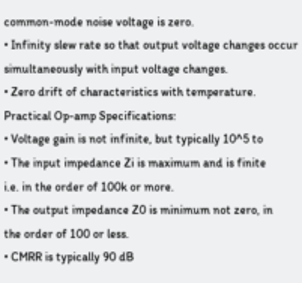common-mode noise voltage is zero.
• Infinity slew rate so that output voltage changes occur
simultaneously with input voltage changes.
• Zero drift of characteristics with temperature.
Practical Op-amp Specifications:
• Voltage gain is not infinite, but typically 10^5 to
• The input impedance Zi is maximum and is finite
i.e. in the order of 100k or more.
• The output impedance Z0 is minimum not zero, in
the order of 100 or less.
• CMRR is typically 90 dB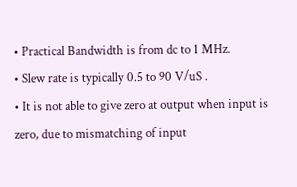• Practical Bandwidth is from dc to 1 MHz.
• Slew rate is typically 0.5 to 90 V/uS .
• It is not able to give zero at output when input is
zero, due to mismatching of input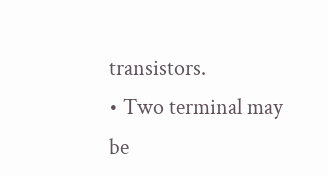transistors.
• Two terminal may be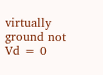virtually ground not Vd = 0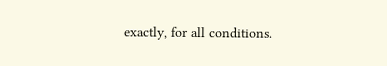exactly, for all conditions.